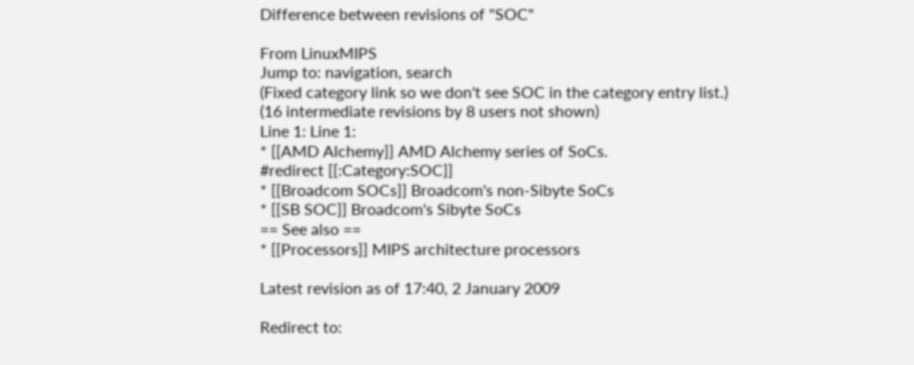Difference between revisions of "SOC"

From LinuxMIPS
Jump to: navigation, search
(Fixed category link so we don't see SOC in the category entry list.)
(16 intermediate revisions by 8 users not shown)
Line 1: Line 1:
* [[AMD Alchemy]] AMD Alchemy series of SoCs.
#redirect [[:Category:SOC]]
* [[Broadcom SOCs]] Broadcom's non-Sibyte SoCs
* [[SB SOC]] Broadcom's Sibyte SoCs
== See also ==
* [[Processors]] MIPS architecture processors

Latest revision as of 17:40, 2 January 2009

Redirect to: